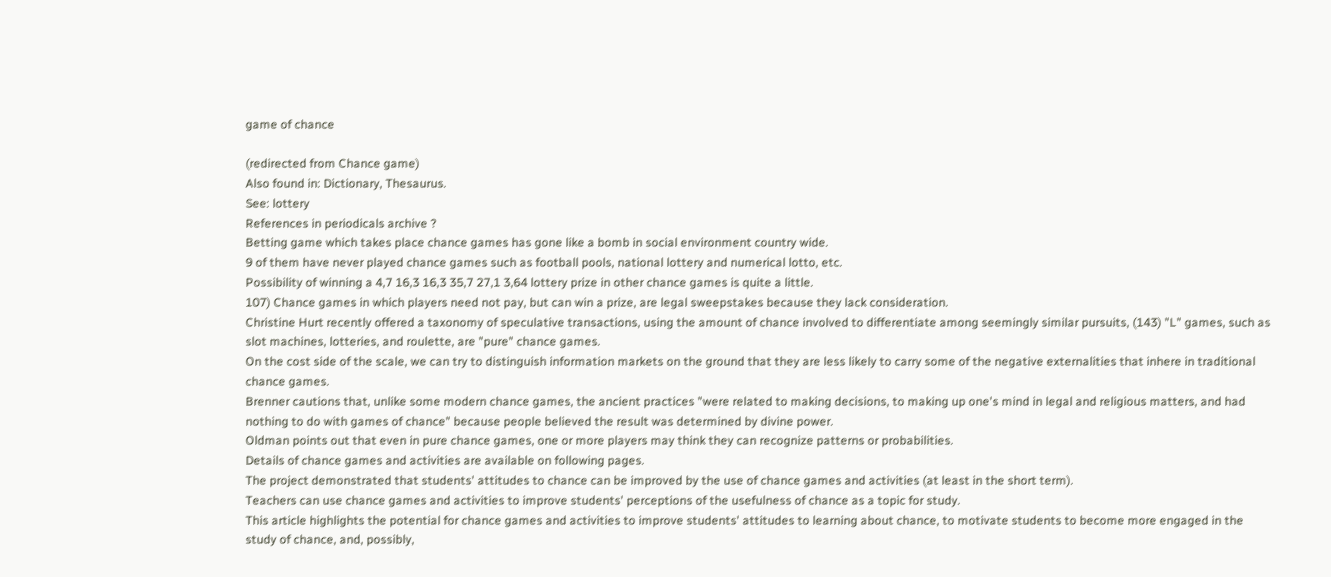game of chance

(redirected from Chance game)
Also found in: Dictionary, Thesaurus.
See: lottery
References in periodicals archive ?
Betting game which takes place chance games has gone like a bomb in social environment country wide.
9 of them have never played chance games such as football pools, national lottery and numerical lotto, etc.
Possibility of winning a 4,7 16,3 16,3 35,7 27,1 3,64 lottery prize in other chance games is quite a little.
107) Chance games in which players need not pay, but can win a prize, are legal sweepstakes because they lack consideration.
Christine Hurt recently offered a taxonomy of speculative transactions, using the amount of chance involved to differentiate among seemingly similar pursuits, (143) "L" games, such as slot machines, lotteries, and roulette, are "pure" chance games.
On the cost side of the scale, we can try to distinguish information markets on the ground that they are less likely to carry some of the negative externalities that inhere in traditional chance games.
Brenner cautions that, unlike some modern chance games, the ancient practices "were related to making decisions, to making up one's mind in legal and religious matters, and had nothing to do with games of chance" because people believed the result was determined by divine power.
Oldman points out that even in pure chance games, one or more players may think they can recognize patterns or probabilities.
Details of chance games and activities are available on following pages.
The project demonstrated that students' attitudes to chance can be improved by the use of chance games and activities (at least in the short term).
Teachers can use chance games and activities to improve students' perceptions of the usefulness of chance as a topic for study.
This article highlights the potential for chance games and activities to improve students' attitudes to learning about chance, to motivate students to become more engaged in the study of chance, and, possibly,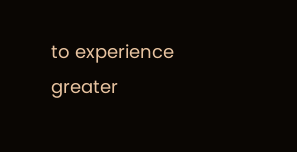to experience greater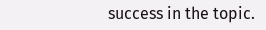success in the topic.